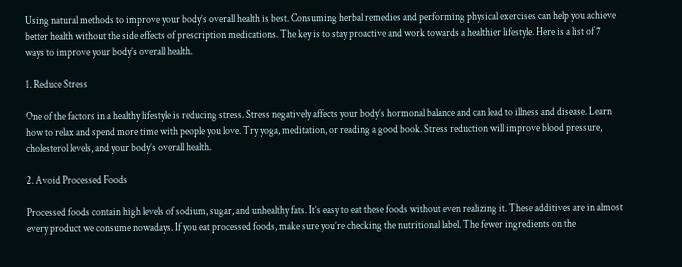Using natural methods to improve your body’s overall health is best. Consuming herbal remedies and performing physical exercises can help you achieve better health without the side effects of prescription medications. The key is to stay proactive and work towards a healthier lifestyle. Here is a list of 7 ways to improve your body’s overall health.

1. Reduce Stress

One of the factors in a healthy lifestyle is reducing stress. Stress negatively affects your body’s hormonal balance and can lead to illness and disease. Learn how to relax and spend more time with people you love. Try yoga, meditation, or reading a good book. Stress reduction will improve blood pressure, cholesterol levels, and your body’s overall health.

2. Avoid Processed Foods

Processed foods contain high levels of sodium, sugar, and unhealthy fats. It’s easy to eat these foods without even realizing it. These additives are in almost every product we consume nowadays. If you eat processed foods, make sure you’re checking the nutritional label. The fewer ingredients on the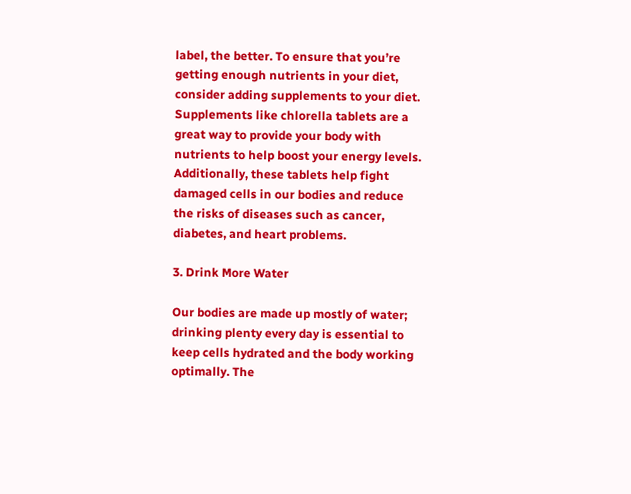label, the better. To ensure that you’re getting enough nutrients in your diet, consider adding supplements to your diet. Supplements like chlorella tablets are a great way to provide your body with nutrients to help boost your energy levels. Additionally, these tablets help fight damaged cells in our bodies and reduce the risks of diseases such as cancer, diabetes, and heart problems.

3. Drink More Water

Our bodies are made up mostly of water; drinking plenty every day is essential to keep cells hydrated and the body working optimally. The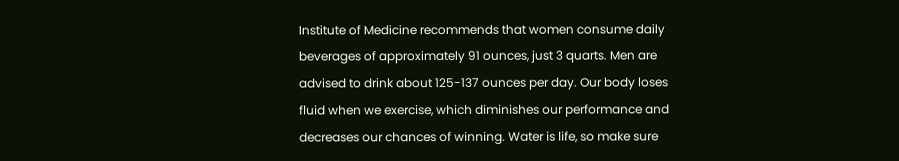Institute of Medicine recommends that women consume daily beverages of approximately 91 ounces, just 3 quarts. Men are advised to drink about 125-137 ounces per day. Our body loses fluid when we exercise, which diminishes our performance and decreases our chances of winning. Water is life, so make sure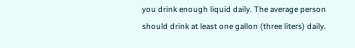you drink enough liquid daily. The average person should drink at least one gallon (three liters) daily.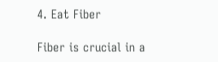4. Eat Fiber

Fiber is crucial in a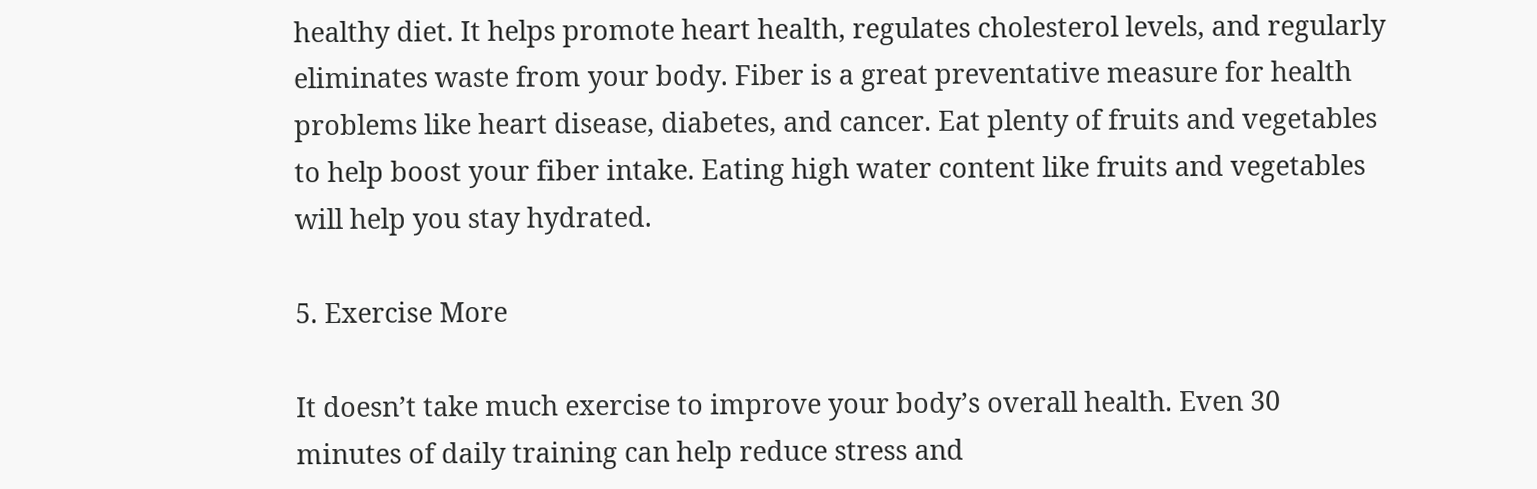healthy diet. It helps promote heart health, regulates cholesterol levels, and regularly eliminates waste from your body. Fiber is a great preventative measure for health problems like heart disease, diabetes, and cancer. Eat plenty of fruits and vegetables to help boost your fiber intake. Eating high water content like fruits and vegetables will help you stay hydrated.

5. Exercise More

It doesn’t take much exercise to improve your body’s overall health. Even 30 minutes of daily training can help reduce stress and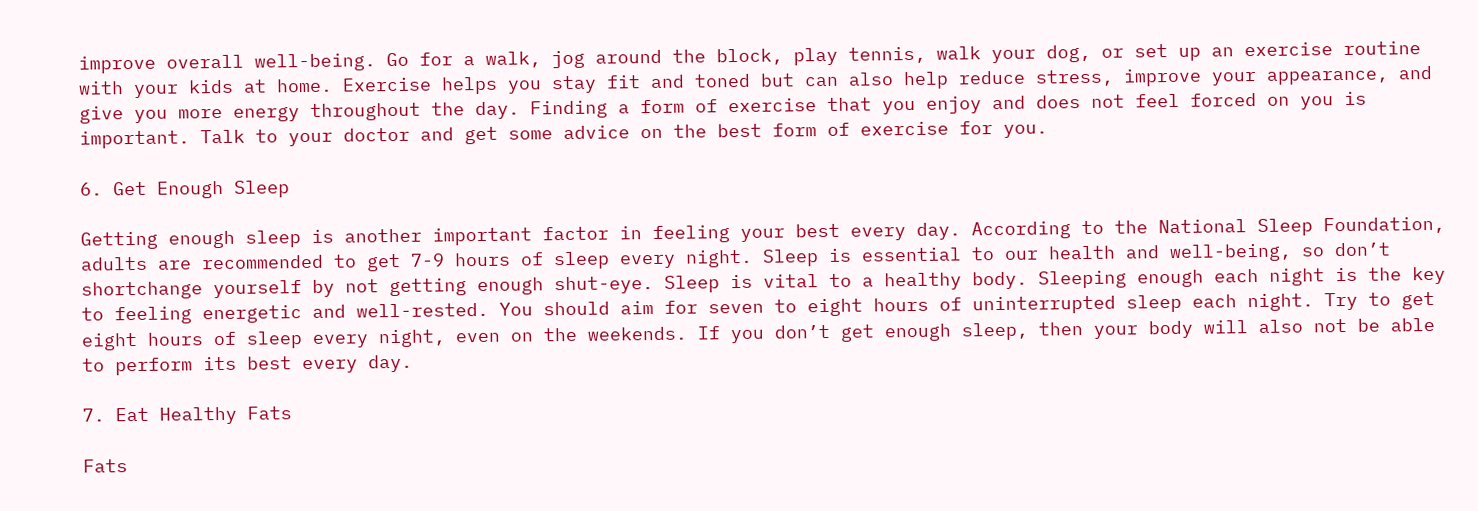improve overall well-being. Go for a walk, jog around the block, play tennis, walk your dog, or set up an exercise routine with your kids at home. Exercise helps you stay fit and toned but can also help reduce stress, improve your appearance, and give you more energy throughout the day. Finding a form of exercise that you enjoy and does not feel forced on you is important. Talk to your doctor and get some advice on the best form of exercise for you.

6. Get Enough Sleep

Getting enough sleep is another important factor in feeling your best every day. According to the National Sleep Foundation, adults are recommended to get 7-9 hours of sleep every night. Sleep is essential to our health and well-being, so don’t shortchange yourself by not getting enough shut-eye. Sleep is vital to a healthy body. Sleeping enough each night is the key to feeling energetic and well-rested. You should aim for seven to eight hours of uninterrupted sleep each night. Try to get eight hours of sleep every night, even on the weekends. If you don’t get enough sleep, then your body will also not be able to perform its best every day.

7. Eat Healthy Fats

Fats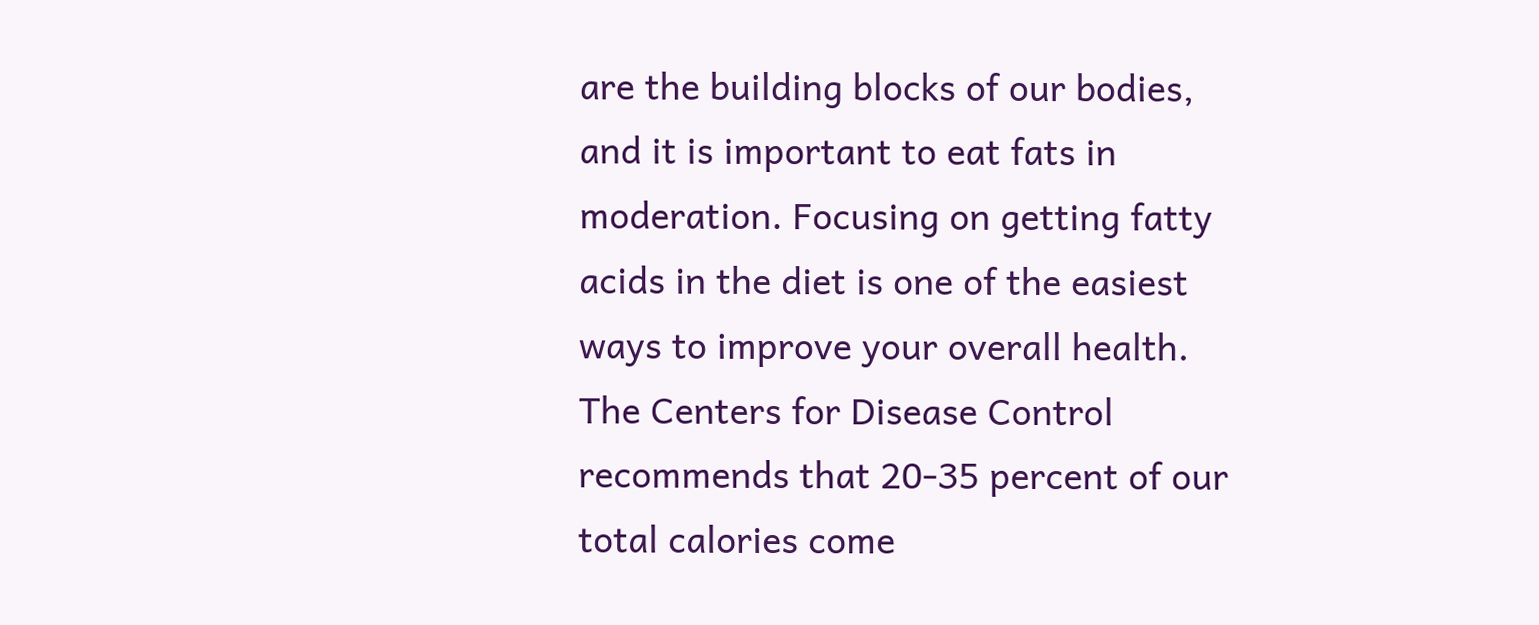are the building blocks of our bodies, and it is important to eat fats in moderation. Focusing on getting fatty acids in the diet is one of the easiest ways to improve your overall health. The Centers for Disease Control recommends that 20-35 percent of our total calories come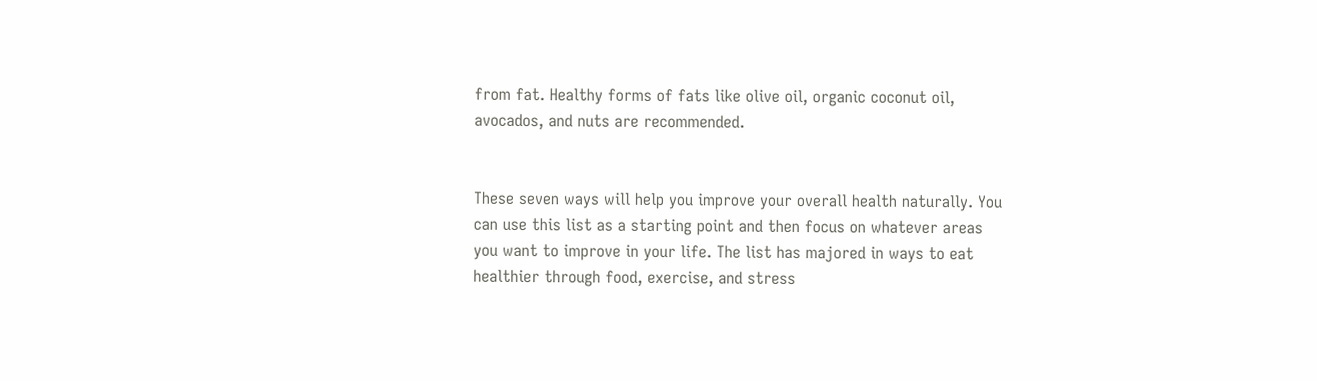from fat. Healthy forms of fats like olive oil, organic coconut oil, avocados, and nuts are recommended.


These seven ways will help you improve your overall health naturally. You can use this list as a starting point and then focus on whatever areas you want to improve in your life. The list has majored in ways to eat healthier through food, exercise, and stress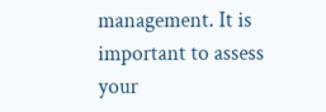management. It is important to assess your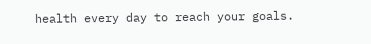health every day to reach your goals.